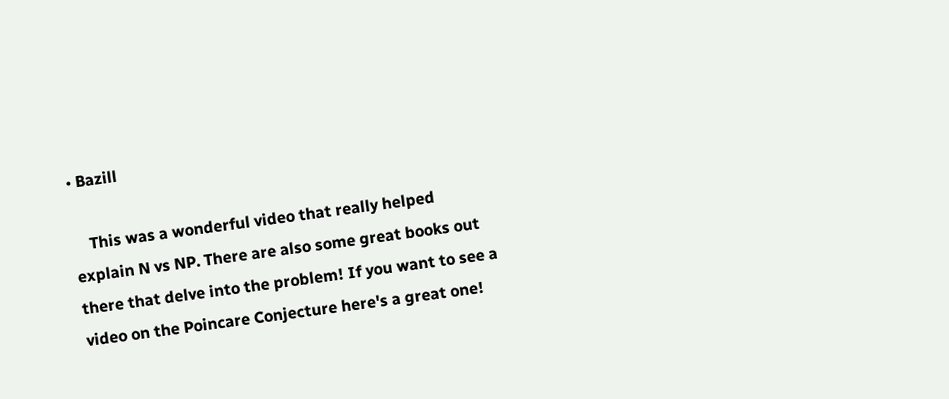• Bazill

    This was a wonderful video that really helped explain N vs NP. There are also some great books out there that delve into the problem! If you want to see a video on the Poincare Conjecture here's a great one!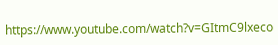https://www.youtube.com/watch?v=GItmC9lxeco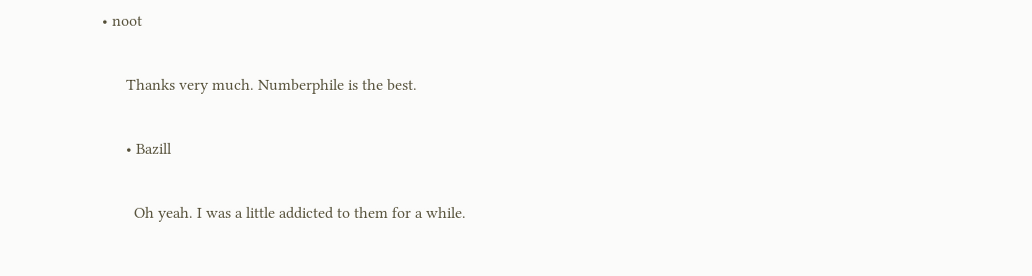• noot

      Thanks very much. Numberphile is the best.

      • Bazill

        Oh yeah. I was a little addicted to them for a while.